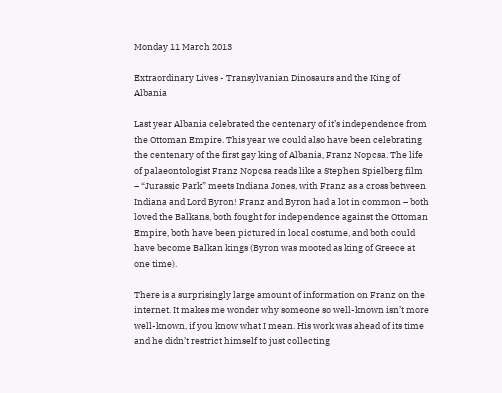Monday 11 March 2013

Extraordinary Lives - Transylvanian Dinosaurs and the King of Albania

Last year Albania celebrated the centenary of it’s independence from the Ottoman Empire. This year we could also have been celebrating the centenary of the first gay king of Albania, Franz Nopcsa. The life of palaeontologist Franz Nopcsa reads like a Stephen Spielberg film – “Jurassic Park” meets Indiana Jones, with Franz as a cross between Indiana and Lord Byron! Franz and Byron had a lot in common – both loved the Balkans, both fought for independence against the Ottoman Empire, both have been pictured in local costume, and both could have become Balkan kings (Byron was mooted as king of Greece at one time).

There is a surprisingly large amount of information on Franz on the internet. It makes me wonder why someone so well-known isn’t more well-known, if you know what I mean. His work was ahead of its time and he didn’t restrict himself to just collecting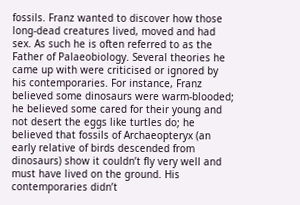fossils. Franz wanted to discover how those long-dead creatures lived, moved and had sex. As such he is often referred to as the Father of Palaeobiology. Several theories he came up with were criticised or ignored by his contemporaries. For instance, Franz believed some dinosaurs were warm-blooded; he believed some cared for their young and not desert the eggs like turtles do; he believed that fossils of Archaeopteryx (an early relative of birds descended from dinosaurs) show it couldn’t fly very well and must have lived on the ground. His contemporaries didn’t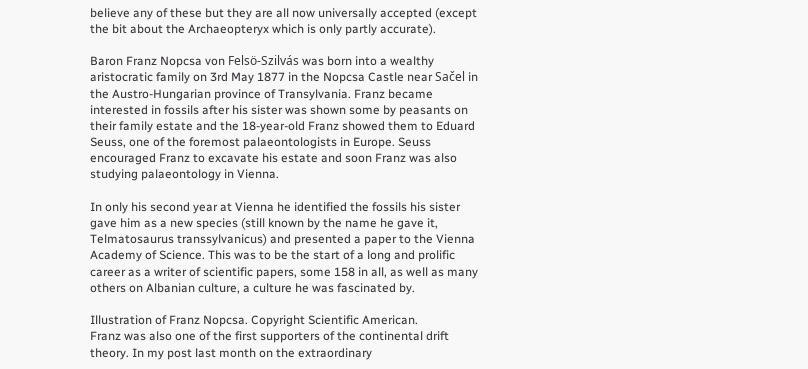believe any of these but they are all now universally accepted (except the bit about the Archaeopteryx which is only partly accurate).

Baron Franz Nopcsa von Felsö-Szilvás was born into a wealthy aristocratic family on 3rd May 1877 in the Nopcsa Castle near Sačel in the Austro-Hungarian province of Transylvania. Franz became interested in fossils after his sister was shown some by peasants on their family estate and the 18-year-old Franz showed them to Eduard Seuss, one of the foremost palaeontologists in Europe. Seuss encouraged Franz to excavate his estate and soon Franz was also studying palaeontology in Vienna.

In only his second year at Vienna he identified the fossils his sister gave him as a new species (still known by the name he gave it, Telmatosaurus transsylvanicus) and presented a paper to the Vienna Academy of Science. This was to be the start of a long and prolific career as a writer of scientific papers, some 158 in all, as well as many others on Albanian culture, a culture he was fascinated by.

Illustration of Franz Nopcsa. Copyright Scientific American.
Franz was also one of the first supporters of the continental drift theory. In my post last month on the extraordinary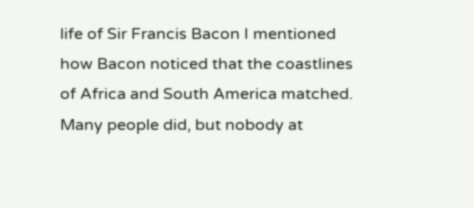life of Sir Francis Bacon I mentioned how Bacon noticed that the coastlines of Africa and South America matched. Many people did, but nobody at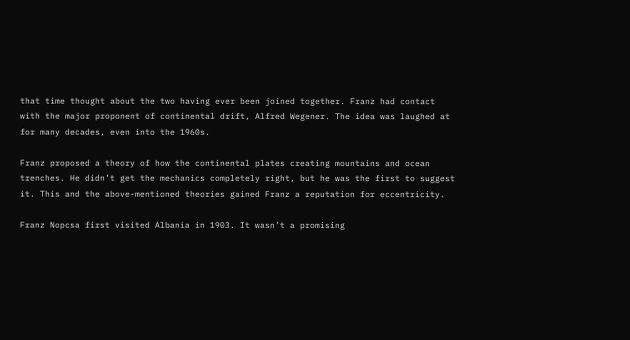that time thought about the two having ever been joined together. Franz had contact with the major proponent of continental drift, Alfred Wegener. The idea was laughed at for many decades, even into the 1960s.

Franz proposed a theory of how the continental plates creating mountains and ocean trenches. He didn’t get the mechanics completely right, but he was the first to suggest it. This and the above-mentioned theories gained Franz a reputation for eccentricity.

Franz Nopcsa first visited Albania in 1903. It wasn’t a promising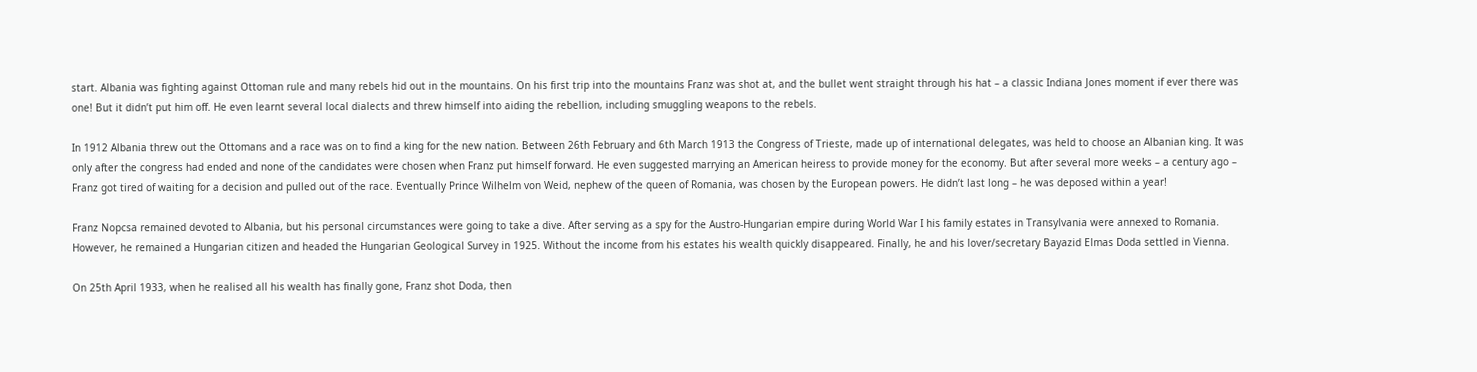start. Albania was fighting against Ottoman rule and many rebels hid out in the mountains. On his first trip into the mountains Franz was shot at, and the bullet went straight through his hat – a classic Indiana Jones moment if ever there was one! But it didn’t put him off. He even learnt several local dialects and threw himself into aiding the rebellion, including smuggling weapons to the rebels.

In 1912 Albania threw out the Ottomans and a race was on to find a king for the new nation. Between 26th February and 6th March 1913 the Congress of Trieste, made up of international delegates, was held to choose an Albanian king. It was only after the congress had ended and none of the candidates were chosen when Franz put himself forward. He even suggested marrying an American heiress to provide money for the economy. But after several more weeks – a century ago – Franz got tired of waiting for a decision and pulled out of the race. Eventually Prince Wilhelm von Weid, nephew of the queen of Romania, was chosen by the European powers. He didn’t last long – he was deposed within a year!

Franz Nopcsa remained devoted to Albania, but his personal circumstances were going to take a dive. After serving as a spy for the Austro-Hungarian empire during World War I his family estates in Transylvania were annexed to Romania. However, he remained a Hungarian citizen and headed the Hungarian Geological Survey in 1925. Without the income from his estates his wealth quickly disappeared. Finally, he and his lover/secretary Bayazid Elmas Doda settled in Vienna.

On 25th April 1933, when he realised all his wealth has finally gone, Franz shot Doda, then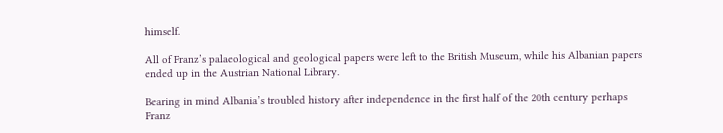himself.

All of Franz’s palaeological and geological papers were left to the British Museum, while his Albanian papers ended up in the Austrian National Library.

Bearing in mind Albania’s troubled history after independence in the first half of the 20th century perhaps Franz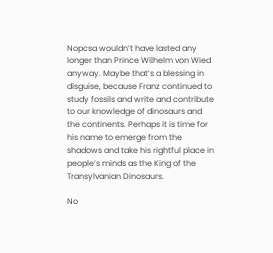Nopcsa wouldn’t have lasted any longer than Prince Wilhelm von Wied anyway. Maybe that’s a blessing in disguise, because Franz continued to study fossils and write and contribute to our knowledge of dinosaurs and the continents. Perhaps it is time for his name to emerge from the shadows and take his rightful place in people’s minds as the King of the Transylvanian Dinosaurs.

No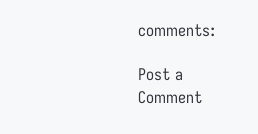comments:

Post a Comment